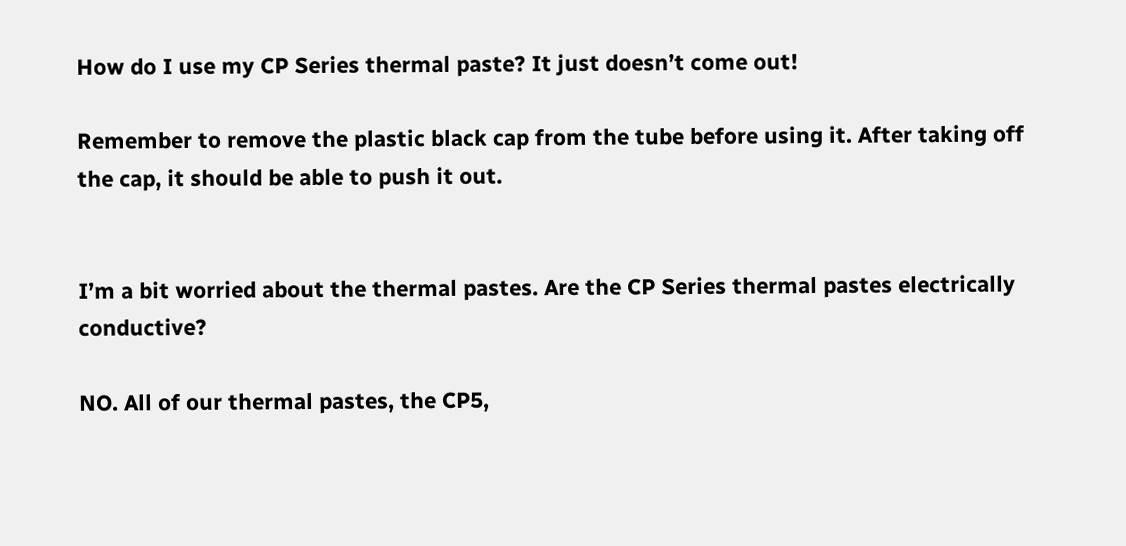How do I use my CP Series thermal paste? It just doesn’t come out!

Remember to remove the plastic black cap from the tube before using it. After taking off the cap, it should be able to push it out.


I’m a bit worried about the thermal pastes. Are the CP Series thermal pastes electrically conductive?

NO. All of our thermal pastes, the CP5,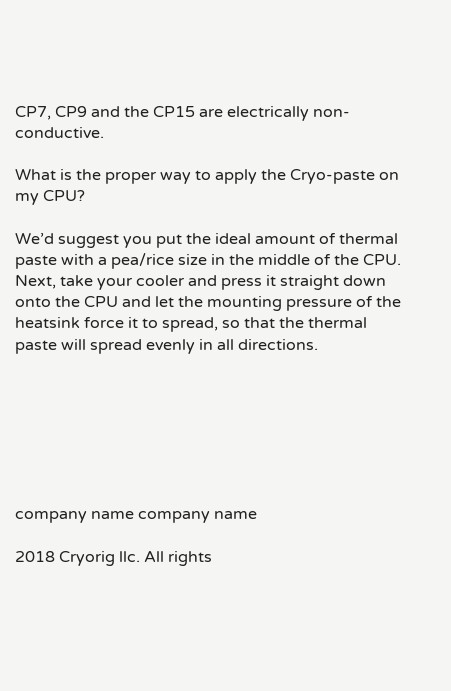CP7, CP9 and the CP15 are electrically non-conductive.

What is the proper way to apply the Cryo-paste on my CPU?

We’d suggest you put the ideal amount of thermal paste with a pea/rice size in the middle of the CPU. Next, take your cooler and press it straight down onto the CPU and let the mounting pressure of the heatsink force it to spread, so that the thermal paste will spread evenly in all directions.







company name company name

2018 Cryorig llc. All rights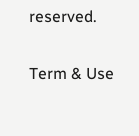reserved.

Term & Use